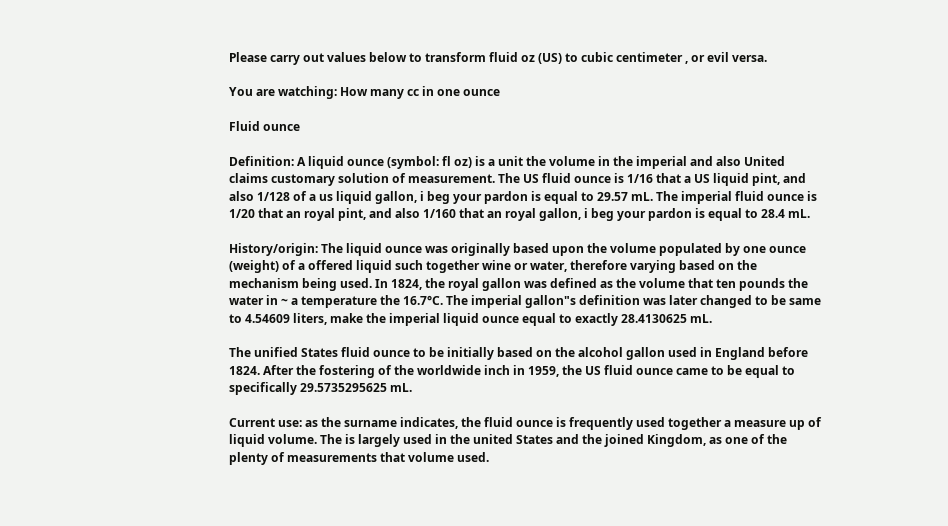Please carry out values below to transform fluid oz (US) to cubic centimeter , or evil versa.

You are watching: How many cc in one ounce

Fluid ounce

Definition: A liquid ounce (symbol: fl oz) is a unit the volume in the imperial and also United claims customary solution of measurement. The US fluid ounce is 1/16 that a US liquid pint, and also 1/128 of a us liquid gallon, i beg your pardon is equal to 29.57 mL. The imperial fluid ounce is 1/20 that an royal pint, and also 1/160 that an royal gallon, i beg your pardon is equal to 28.4 mL.

History/origin: The liquid ounce was originally based upon the volume populated by one ounce (weight) of a offered liquid such together wine or water, therefore varying based on the mechanism being used. In 1824, the royal gallon was defined as the volume that ten pounds the water in ~ a temperature the 16.7°C. The imperial gallon"s definition was later changed to be same to 4.54609 liters, make the imperial liquid ounce equal to exactly 28.4130625 mL.

The unified States fluid ounce to be initially based on the alcohol gallon used in England before 1824. After the fostering of the worldwide inch in 1959, the US fluid ounce came to be equal to specifically 29.5735295625 mL.

Current use: as the surname indicates, the fluid ounce is frequently used together a measure up of liquid volume. The is largely used in the united States and the joined Kingdom, as one of the plenty of measurements that volume used.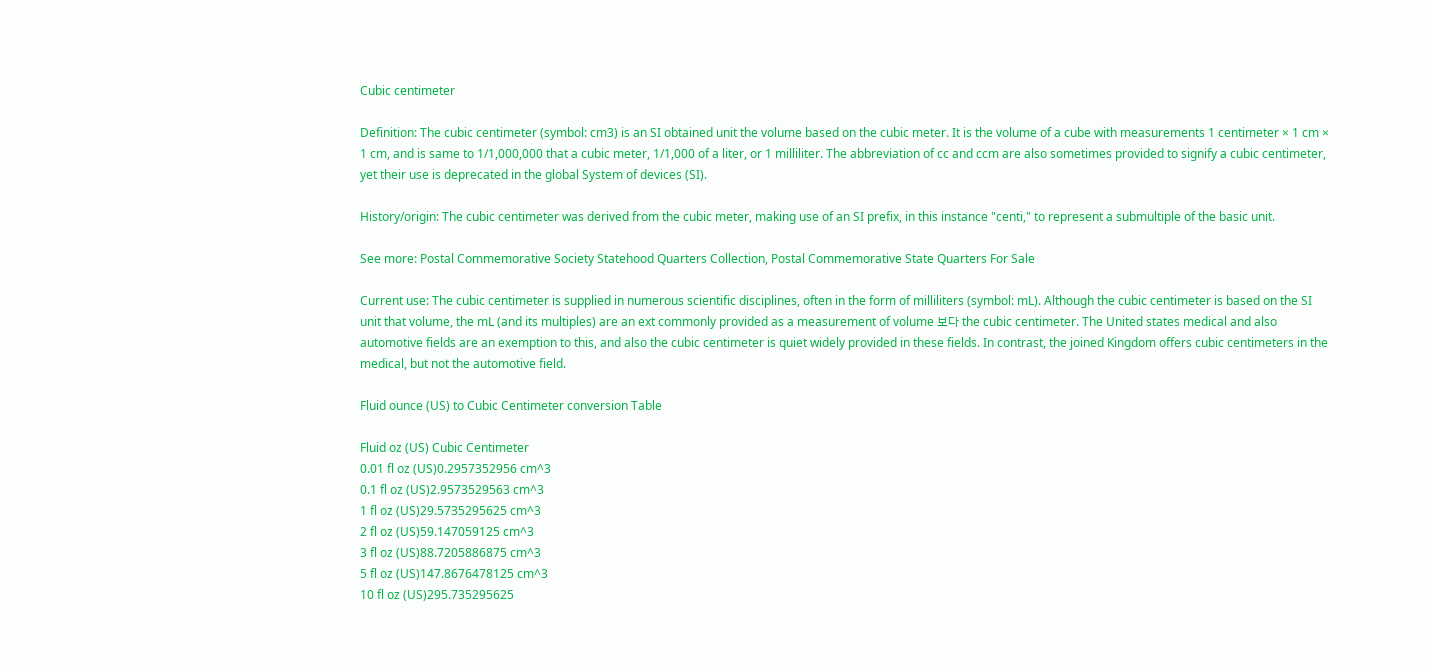Cubic centimeter

Definition: The cubic centimeter (symbol: cm3) is an SI obtained unit the volume based on the cubic meter. It is the volume of a cube with measurements 1 centimeter × 1 cm × 1 cm, and is same to 1/1,000,000 that a cubic meter, 1/1,000 of a liter, or 1 milliliter. The abbreviation of cc and ccm are also sometimes provided to signify a cubic centimeter, yet their use is deprecated in the global System of devices (SI).

History/origin: The cubic centimeter was derived from the cubic meter, making use of an SI prefix, in this instance "centi," to represent a submultiple of the basic unit.

See more: Postal Commemorative Society Statehood Quarters Collection, Postal Commemorative State Quarters For Sale

Current use: The cubic centimeter is supplied in numerous scientific disciplines, often in the form of milliliters (symbol: mL). Although the cubic centimeter is based on the SI unit that volume, the mL (and its multiples) are an ext commonly provided as a measurement of volume 보다 the cubic centimeter. The United states medical and also automotive fields are an exemption to this, and also the cubic centimeter is quiet widely provided in these fields. In contrast, the joined Kingdom offers cubic centimeters in the medical, but not the automotive field.

Fluid ounce (US) to Cubic Centimeter conversion Table

Fluid oz (US) Cubic Centimeter
0.01 fl oz (US)0.2957352956 cm^3
0.1 fl oz (US)2.9573529563 cm^3
1 fl oz (US)29.5735295625 cm^3
2 fl oz (US)59.147059125 cm^3
3 fl oz (US)88.7205886875 cm^3
5 fl oz (US)147.8676478125 cm^3
10 fl oz (US)295.735295625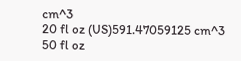cm^3
20 fl oz (US)591.47059125 cm^3
50 fl oz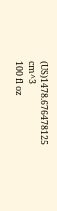(US)1478.676478125 cm^3
100 fl oz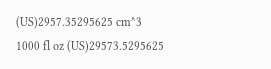(US)2957.35295625 cm^3
1000 fl oz (US)29573.5295625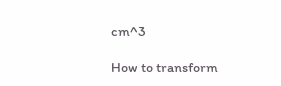cm^3

How to transform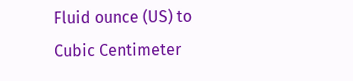Fluid ounce (US) to Cubic Centimeter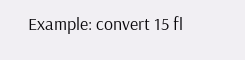Example: convert 15 fl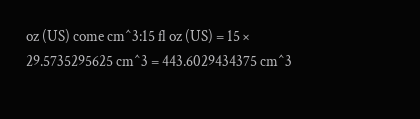oz (US) come cm^3:15 fl oz (US) = 15 × 29.5735295625 cm^3 = 443.6029434375 cm^3